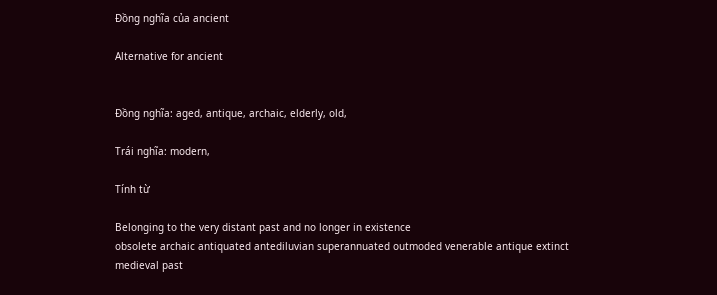Đồng nghĩa của ancient

Alternative for ancient


Đồng nghĩa: aged, antique, archaic, elderly, old,

Trái nghĩa: modern,

Tính từ

Belonging to the very distant past and no longer in existence
obsolete archaic antiquated antediluvian superannuated outmoded venerable antique extinct medieval past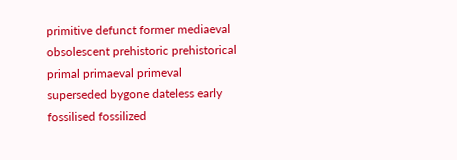primitive defunct former mediaeval obsolescent prehistoric prehistorical primal primaeval primeval superseded bygone dateless early fossilised fossilized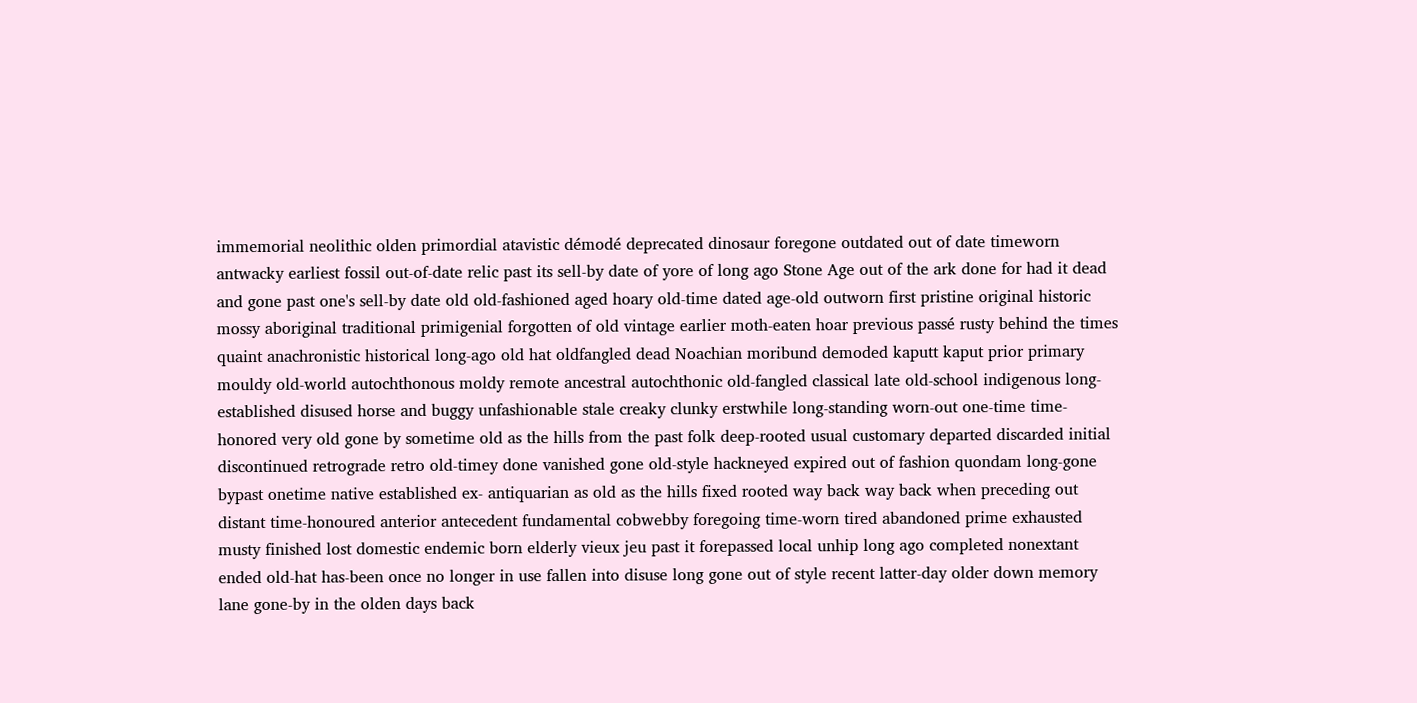immemorial neolithic olden primordial atavistic démodé deprecated dinosaur foregone outdated out of date timeworn antwacky earliest fossil out-of-date relic past its sell-by date of yore of long ago Stone Age out of the ark done for had it dead and gone past one's sell-by date old old-fashioned aged hoary old-time dated age-old outworn first pristine original historic mossy aboriginal traditional primigenial forgotten of old vintage earlier moth-eaten hoar previous passé rusty behind the times quaint anachronistic historical long-ago old hat oldfangled dead Noachian moribund demoded kaputt kaput prior primary mouldy old-world autochthonous moldy remote ancestral autochthonic old-fangled classical late old-school indigenous long-established disused horse and buggy unfashionable stale creaky clunky erstwhile long-standing worn-out one-time time-honored very old gone by sometime old as the hills from the past folk deep-rooted usual customary departed discarded initial discontinued retrograde retro old-timey done vanished gone old-style hackneyed expired out of fashion quondam long-gone bypast onetime native established ex- antiquarian as old as the hills fixed rooted way back way back when preceding out distant time-honoured anterior antecedent fundamental cobwebby foregoing time-worn tired abandoned prime exhausted musty finished lost domestic endemic born elderly vieux jeu past it forepassed local unhip long ago completed nonextant ended old-hat has-been once no longer in use fallen into disuse long gone out of style recent latter-day older down memory lane gone-by in the olden days back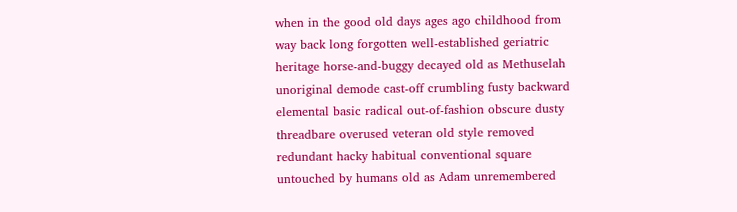when in the good old days ages ago childhood from way back long forgotten well-established geriatric heritage horse-and-buggy decayed old as Methuselah unoriginal demode cast-off crumbling fusty backward elemental basic radical out-of-fashion obscure dusty threadbare overused veteran old style removed redundant hacky habitual conventional square untouched by humans old as Adam unremembered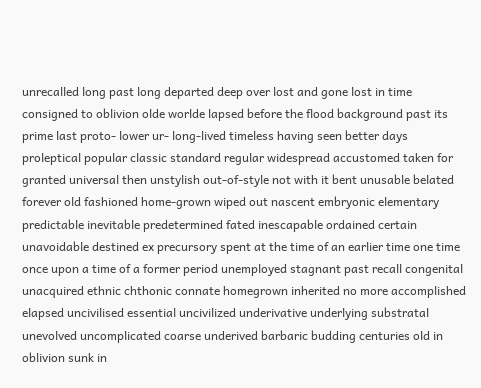unrecalled long past long departed deep over lost and gone lost in time consigned to oblivion olde worlde lapsed before the flood background past its prime last proto- lower ur- long-lived timeless having seen better days proleptical popular classic standard regular widespread accustomed taken for granted universal then unstylish out-of-style not with it bent unusable belated forever old fashioned home-grown wiped out nascent embryonic elementary predictable inevitable predetermined fated inescapable ordained certain unavoidable destined ex precursory spent at the time of an earlier time one time once upon a time of a former period unemployed stagnant past recall congenital unacquired ethnic chthonic connate homegrown inherited no more accomplished elapsed uncivilised essential uncivilized underivative underlying substratal unevolved uncomplicated coarse underived barbaric budding centuries old in oblivion sunk in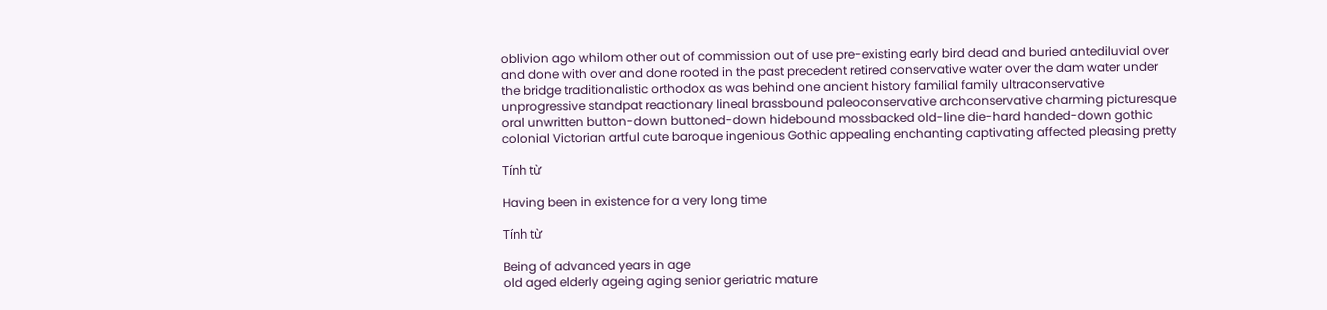oblivion ago whilom other out of commission out of use pre-existing early bird dead and buried antediluvial over and done with over and done rooted in the past precedent retired conservative water over the dam water under the bridge traditionalistic orthodox as was behind one ancient history familial family ultraconservative unprogressive standpat reactionary lineal brassbound paleoconservative archconservative charming picturesque oral unwritten button-down buttoned-down hidebound mossbacked old-line die-hard handed-down gothic colonial Victorian artful cute baroque ingenious Gothic appealing enchanting captivating affected pleasing pretty

Tính từ

Having been in existence for a very long time

Tính từ

Being of advanced years in age
old aged elderly ageing aging senior geriatric mature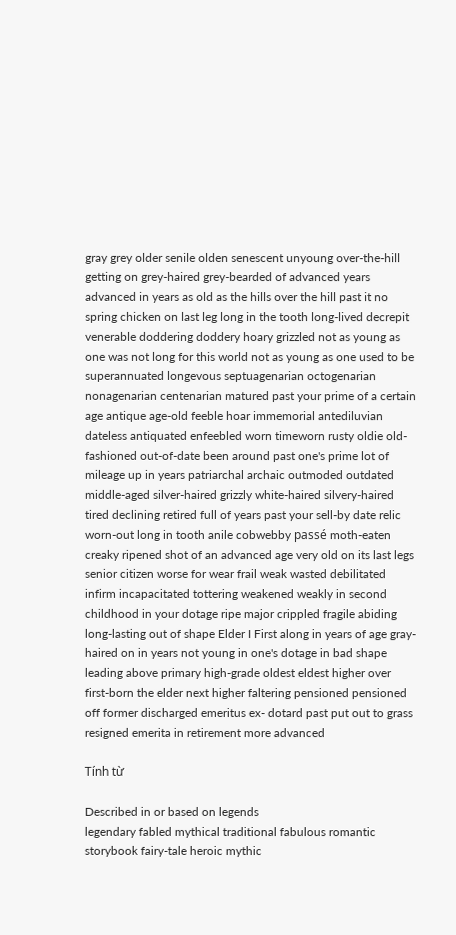gray grey older senile olden senescent unyoung over-the-hill getting on grey-haired grey-bearded of advanced years advanced in years as old as the hills over the hill past it no spring chicken on last leg long in the tooth long-lived decrepit venerable doddering doddery hoary grizzled not as young as one was not long for this world not as young as one used to be superannuated longevous septuagenarian octogenarian nonagenarian centenarian matured past your prime of a certain age antique age-old feeble hoar immemorial antediluvian dateless antiquated enfeebled worn timeworn rusty oldie old-fashioned out-of-date been around past one's prime lot of mileage up in years patriarchal archaic outmoded outdated middle-aged silver-haired grizzly white-haired silvery-haired tired declining retired full of years past your sell-by date relic worn-out long in tooth anile cobwebby passé moth-eaten creaky ripened shot of an advanced age very old on its last legs senior citizen worse for wear frail weak wasted debilitated infirm incapacitated tottering weakened weakly in second childhood in your dotage ripe major crippled fragile abiding long-lasting out of shape Elder I First along in years of age gray-haired on in years not young in one's dotage in bad shape leading above primary high-grade oldest eldest higher over first-born the elder next higher faltering pensioned pensioned off former discharged emeritus ex- dotard past put out to grass resigned emerita in retirement more advanced

Tính từ

Described in or based on legends
legendary fabled mythical traditional fabulous romantic storybook fairy-tale heroic mythic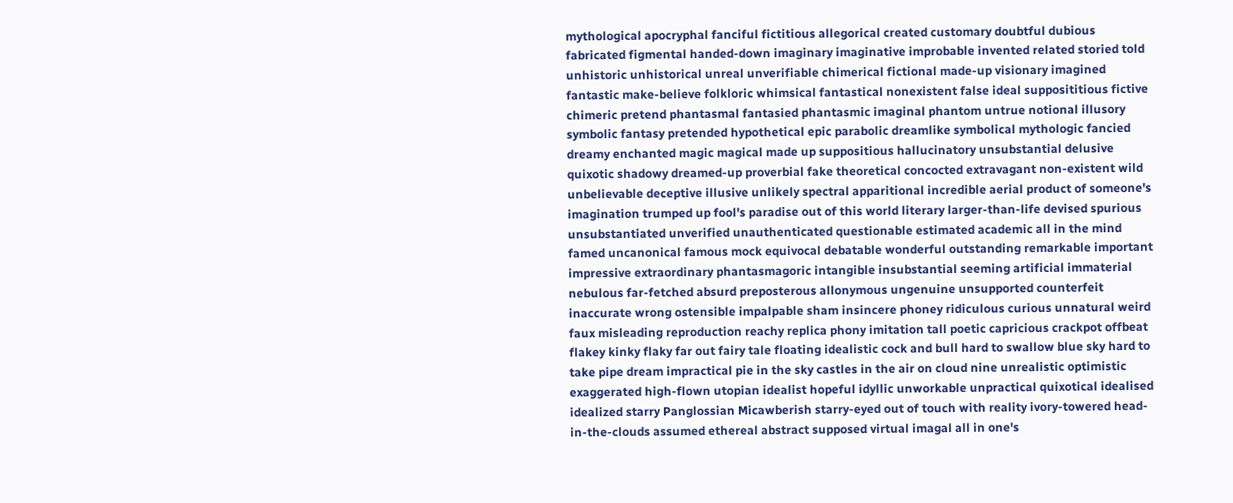mythological apocryphal fanciful fictitious allegorical created customary doubtful dubious fabricated figmental handed-down imaginary imaginative improbable invented related storied told unhistoric unhistorical unreal unverifiable chimerical fictional made-up visionary imagined fantastic make-believe folkloric whimsical fantastical nonexistent false ideal supposititious fictive chimeric pretend phantasmal fantasied phantasmic imaginal phantom untrue notional illusory symbolic fantasy pretended hypothetical epic parabolic dreamlike symbolical mythologic fancied dreamy enchanted magic magical made up suppositious hallucinatory unsubstantial delusive quixotic shadowy dreamed-up proverbial fake theoretical concocted extravagant non-existent wild unbelievable deceptive illusive unlikely spectral apparitional incredible aerial product of someone's imagination trumped up fool's paradise out of this world literary larger-than-life devised spurious unsubstantiated unverified unauthenticated questionable estimated academic all in the mind famed uncanonical famous mock equivocal debatable wonderful outstanding remarkable important impressive extraordinary phantasmagoric intangible insubstantial seeming artificial immaterial nebulous far-fetched absurd preposterous allonymous ungenuine unsupported counterfeit inaccurate wrong ostensible impalpable sham insincere phoney ridiculous curious unnatural weird faux misleading reproduction reachy replica phony imitation tall poetic capricious crackpot offbeat flakey kinky flaky far out fairy tale floating idealistic cock and bull hard to swallow blue sky hard to take pipe dream impractical pie in the sky castles in the air on cloud nine unrealistic optimistic exaggerated high-flown utopian idealist hopeful idyllic unworkable unpractical quixotical idealised idealized starry Panglossian Micawberish starry-eyed out of touch with reality ivory-towered head-in-the-clouds assumed ethereal abstract supposed virtual imagal all in one's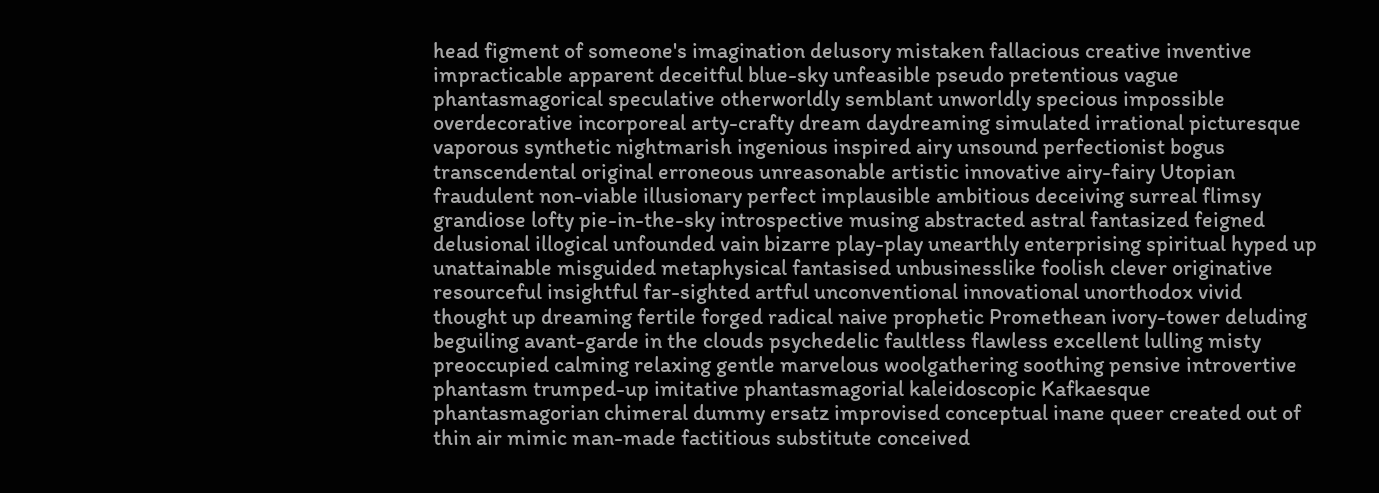head figment of someone's imagination delusory mistaken fallacious creative inventive impracticable apparent deceitful blue-sky unfeasible pseudo pretentious vague phantasmagorical speculative otherworldly semblant unworldly specious impossible overdecorative incorporeal arty-crafty dream daydreaming simulated irrational picturesque vaporous synthetic nightmarish ingenious inspired airy unsound perfectionist bogus transcendental original erroneous unreasonable artistic innovative airy-fairy Utopian fraudulent non-viable illusionary perfect implausible ambitious deceiving surreal flimsy grandiose lofty pie-in-the-sky introspective musing abstracted astral fantasized feigned delusional illogical unfounded vain bizarre play-play unearthly enterprising spiritual hyped up unattainable misguided metaphysical fantasised unbusinesslike foolish clever originative resourceful insightful far-sighted artful unconventional innovational unorthodox vivid thought up dreaming fertile forged radical naive prophetic Promethean ivory-tower deluding beguiling avant-garde in the clouds psychedelic faultless flawless excellent lulling misty preoccupied calming relaxing gentle marvelous woolgathering soothing pensive introvertive phantasm trumped-up imitative phantasmagorial kaleidoscopic Kafkaesque phantasmagorian chimeral dummy ersatz improvised conceptual inane queer created out of thin air mimic man-made factitious substitute conceived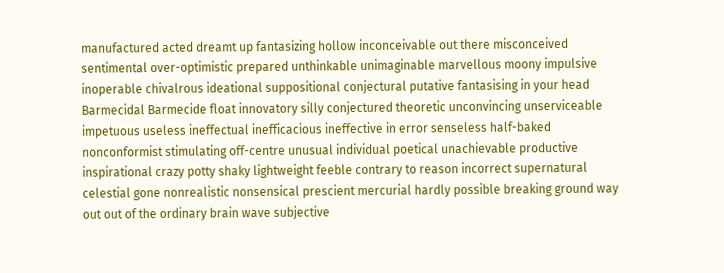manufactured acted dreamt up fantasizing hollow inconceivable out there misconceived sentimental over-optimistic prepared unthinkable unimaginable marvellous moony impulsive inoperable chivalrous ideational suppositional conjectural putative fantasising in your head Barmecidal Barmecide float innovatory silly conjectured theoretic unconvincing unserviceable impetuous useless ineffectual inefficacious ineffective in error senseless half-baked nonconformist stimulating off-centre unusual individual poetical unachievable productive inspirational crazy potty shaky lightweight feeble contrary to reason incorrect supernatural celestial gone nonrealistic nonsensical prescient mercurial hardly possible breaking ground way out out of the ordinary brain wave subjective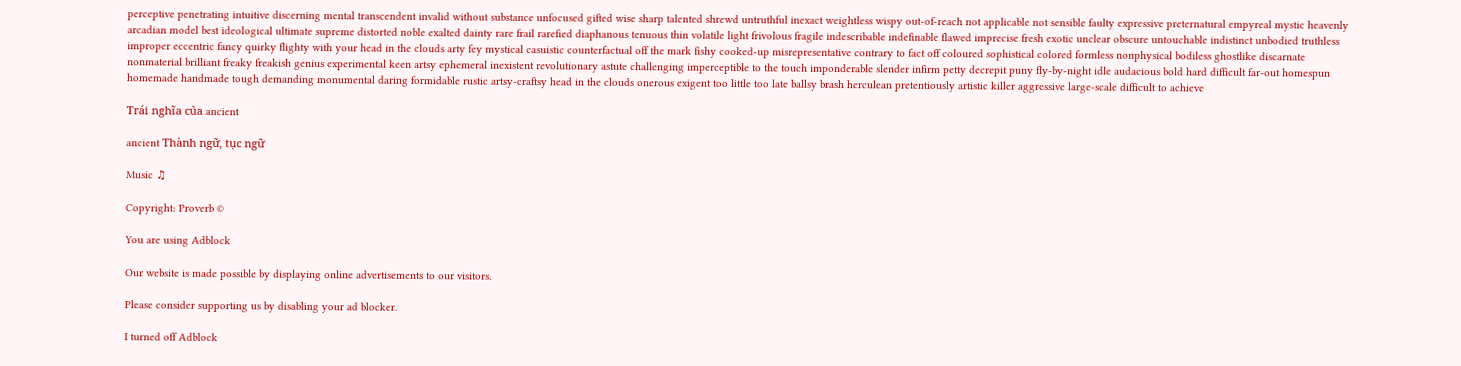perceptive penetrating intuitive discerning mental transcendent invalid without substance unfocused gifted wise sharp talented shrewd untruthful inexact weightless wispy out-of-reach not applicable not sensible faulty expressive preternatural empyreal mystic heavenly arcadian model best ideological ultimate supreme distorted noble exalted dainty rare frail rarefied diaphanous tenuous thin volatile light frivolous fragile indescribable indefinable flawed imprecise fresh exotic unclear obscure untouchable indistinct unbodied truthless improper eccentric fancy quirky flighty with your head in the clouds arty fey mystical casuistic counterfactual off the mark fishy cooked-up misrepresentative contrary to fact off coloured sophistical colored formless nonphysical bodiless ghostlike discarnate nonmaterial brilliant freaky freakish genius experimental keen artsy ephemeral inexistent revolutionary astute challenging imperceptible to the touch imponderable slender infirm petty decrepit puny fly-by-night idle audacious bold hard difficult far-out homespun homemade handmade tough demanding monumental daring formidable rustic artsy-craftsy head in the clouds onerous exigent too little too late ballsy brash herculean pretentiously artistic killer aggressive large-scale difficult to achieve

Trái nghĩa của ancient

ancient Thành ngữ, tục ngữ

Music ♫

Copyright: Proverb ©

You are using Adblock

Our website is made possible by displaying online advertisements to our visitors.

Please consider supporting us by disabling your ad blocker.

I turned off Adblock